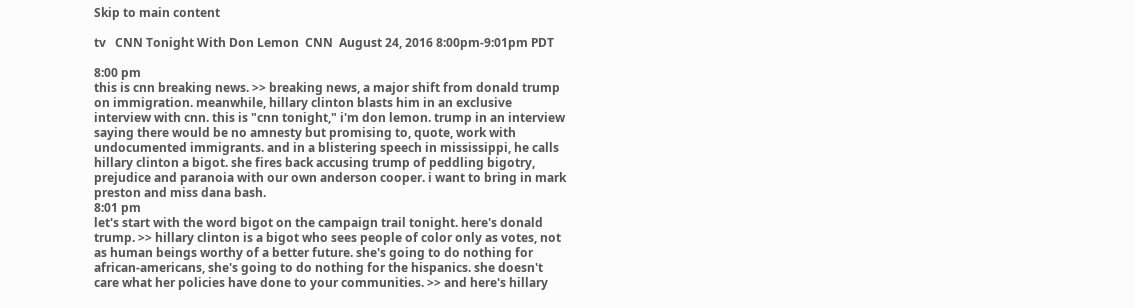Skip to main content

tv   CNN Tonight With Don Lemon  CNN  August 24, 2016 8:00pm-9:01pm PDT

8:00 pm
this is cnn breaking news. >> breaking news, a major shift from donald trump on immigration. meanwhile, hillary clinton blasts him in an exclusive interview with cnn. this is "cnn tonight," i'm don lemon. trump in an interview saying there would be no amnesty but promising to, quote, work with undocumented immigrants. and in a blistering speech in mississippi, he calls hillary clinton a bigot. she fires back accusing trump of peddling bigotry, prejudice and paranoia with our own anderson cooper. i want to bring in mark preston and miss dana bash.
8:01 pm
let's start with the word bigot on the campaign trail tonight. here's donald trump. >> hillary clinton is a bigot who sees people of color only as votes, not as human beings worthy of a better future. she's going to do nothing for african-americans, she's going to do nothing for the hispanics. she doesn't care what her policies have done to your communities. >> and here's hillary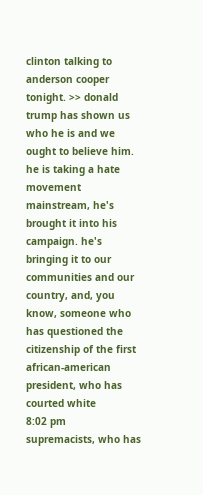clinton talking to anderson cooper tonight. >> donald trump has shown us who he is and we ought to believe him. he is taking a hate movement mainstream, he's brought it into his campaign. he's bringing it to our communities and our country, and, you know, someone who has questioned the citizenship of the first african-american president, who has courted white
8:02 pm
supremacists, who has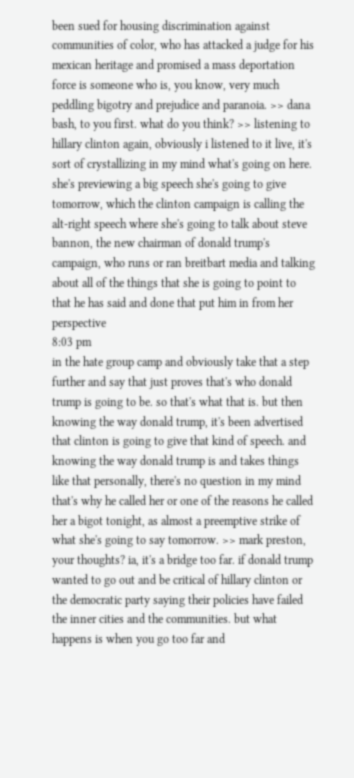been sued for housing discrimination against communities of color, who has attacked a judge for his mexican heritage and promised a mass deportation force is someone who is, you know, very much peddling bigotry and prejudice and paranoia. >> dana bash, to you first. what do you think? >> listening to hillary clinton again, obviously i listened to it live, it's sort of crystallizing in my mind what's going on here. she's previewing a big speech she's going to give tomorrow, which the clinton campaign is calling the alt-right speech where she's going to talk about steve bannon, the new chairman of donald trump's campaign, who runs or ran breitbart media and talking about all of the things that she is going to point to that he has said and done that put him in from her perspective
8:03 pm
in the hate group camp and obviously take that a step further and say that just proves that's who donald trump is going to be. so that's what that is. but then knowing the way donald trump, it's been advertised that clinton is going to give that kind of speech. and knowing the way donald trump is and takes things like that personally, there's no question in my mind that's why he called her or one of the reasons he called her a bigot tonight, as almost a preemptive strike of what she's going to say tomorrow. >> mark preston, your thoughts? ia, it's a bridge too far. if donald trump wanted to go out and be critical of hillary clinton or the democratic party saying their policies have failed the inner cities and the communities. but what happens is when you go too far and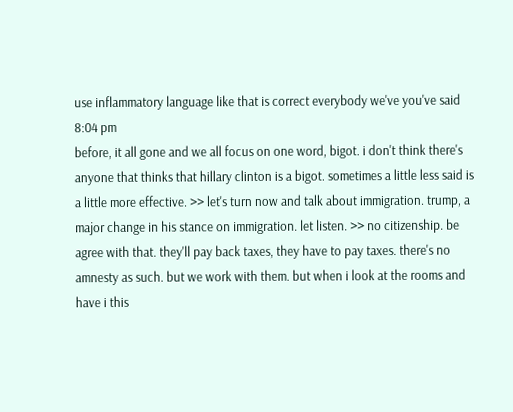use inflammatory language like that is correct everybody we've you've said
8:04 pm
before, it all gone and we all focus on one word, bigot. i don't think there's anyone that thinks that hillary clinton is a bigot. sometimes a little less said is a little more effective. >> let's turn now and talk about immigration. trump, a major change in his stance on immigration. let listen. >> no citizenship. be agree with that. they'll pay back taxes, they have to pay taxes. there's no amnesty as such. but we work with them. but when i look at the rooms and have i this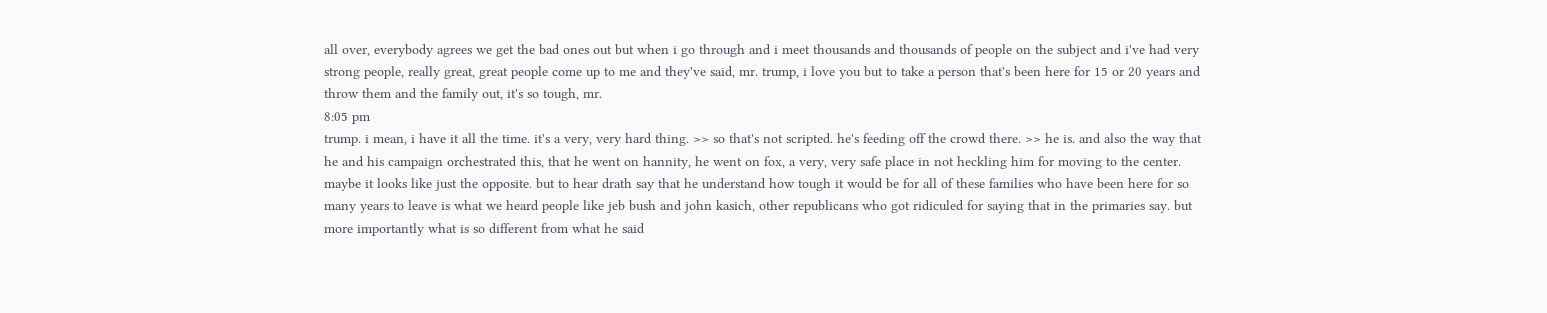all over, everybody agrees we get the bad ones out but when i go through and i meet thousands and thousands of people on the subject and i've had very strong people, really great, great people come up to me and they've said, mr. trump, i love you but to take a person that's been here for 15 or 20 years and throw them and the family out, it's so tough, mr.
8:05 pm
trump. i mean, i have it all the time. it's a very, very hard thing. >> so that's not scripted. he's feeding off the crowd there. >> he is. and also the way that he and his campaign orchestrated this, that he went on hannity, he went on fox, a very, very safe place in not heckling him for moving to the center. maybe it looks like just the opposite. but to hear drath say that he understand how tough it would be for all of these families who have been here for so many years to leave is what we heard people like jeb bush and john kasich, other republicans who got ridiculed for saying that in the primaries say. but more importantly what is so different from what he said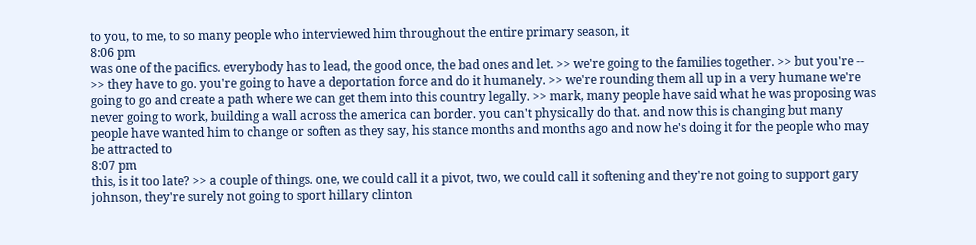to you, to me, to so many people who interviewed him throughout the entire primary season, it
8:06 pm
was one of the pacifics. everybody has to lead, the good once, the bad ones and let. >> we're going to the families together. >> but you're -- >> they have to go. you're going to have a deportation force and do it humanely. >> we're rounding them all up in a very humane we're going to go and create a path where we can get them into this country legally. >> mark, many people have said what he was proposing was never going to work, building a wall across the america can border. you can't physically do that. and now this is changing but many people have wanted him to change or soften as they say, his stance months and months ago and now he's doing it for the people who may be attracted to
8:07 pm
this, is it too late? >> a couple of things. one, we could call it a pivot, two, we could call it softening and they're not going to support gary johnson, they're surely not going to sport hillary clinton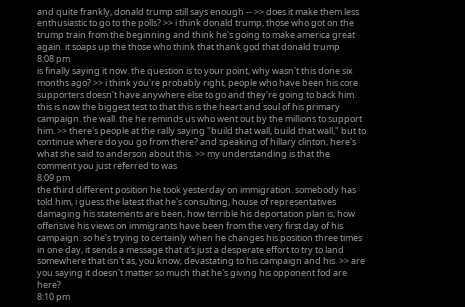and quite frankly, donald trump still says enough -- >> does it make them less enthusiastic to go to the polls? >> i think donald trump, those who got on the trump train from the beginning and think he's going to make america great again. it soaps up the those who think that thank god that donald trump
8:08 pm
is finally saying it now. the question is to your point, why wasn't this done six months ago? >> i think you're probably right, people who have been his core supporters doesn't have anywhere else to go and they're going to back him. this is now the biggest test to that this is the heart and soul of his primary campaign. the wall. the he reminds us who went out by the millions to support him. >> there's people at the rally saying "build that wall, build that wall," but to continue where do you go from there? and speaking of hillary clinton, here's what she said to anderson about this. >> my understanding is that the comment you just referred to was
8:09 pm
the third different position he took yesterday on immigration. somebody has told him, i guess the latest that he's consulting, house of representatives damaging his statements are been, how terrible his deportation plan is, how offensive his views on immigrants have been from the very first day of his campaign. so he's trying to certainly when he changes his position three times in one day, it sends a message that it's just a desperate effort to try to land somewhere that isn't as, you know, devastating to his campaign and his. >> are you saying it doesn't matter so much that he's giving his opponent fod are here?
8:10 pm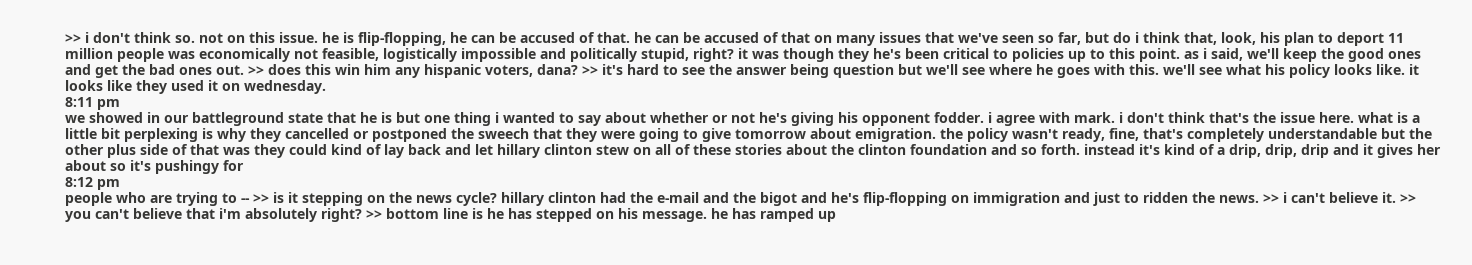>> i don't think so. not on this issue. he is flip-flopping, he can be accused of that. he can be accused of that on many issues that we've seen so far, but do i think that, look, his plan to deport 11 million people was economically not feasible, logistically impossible and politically stupid, right? it was though they he's been critical to policies up to this point. as i said, we'll keep the good ones and get the bad ones out. >> does this win him any hispanic voters, dana? >> it's hard to see the answer being question but we'll see where he goes with this. we'll see what his policy looks like. it looks like they used it on wednesday.
8:11 pm
we showed in our battleground state that he is but one thing i wanted to say about whether or not he's giving his opponent fodder. i agree with mark. i don't think that's the issue here. what is a little bit perplexing is why they cancelled or postponed the sweech that they were going to give tomorrow about emigration. the policy wasn't ready, fine, that's completely understandable but the other plus side of that was they could kind of lay back and let hillary clinton stew on all of these stories about the clinton foundation and so forth. instead it's kind of a drip, drip, drip and it gives her about so it's pushingy for
8:12 pm
people who are trying to -- >> is it stepping on the news cycle? hillary clinton had the e-mail and the bigot and he's flip-flopping on immigration and just to ridden the news. >> i can't believe it. >> you can't believe that i'm absolutely right? >> bottom line is he has stepped on his message. he has ramped up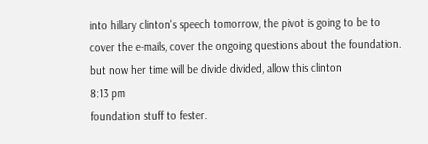into hillary clinton's speech tomorrow, the pivot is going to be to cover the e-mails, cover the ongoing questions about the foundation. but now her time will be divide divided, allow this clinton
8:13 pm
foundation stuff to fester.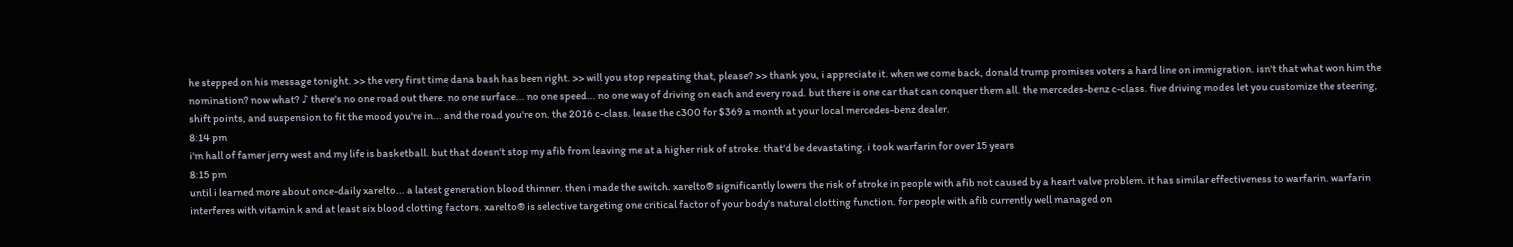he stepped on his message tonight. >> the very first time dana bash has been right. >> will you stop repeating that, please? >> thank you, i appreciate it. when we come back, donald trump promises voters a hard line on immigration. isn't that what won him the nomination? now what? ♪ there's no one road out there. no one surface... no one speed... no one way of driving on each and every road. but there is one car that can conquer them all. the mercedes-benz c-class. five driving modes let you customize the steering, shift points, and suspension to fit the mood you're in... and the road you're on. the 2016 c-class. lease the c300 for $369 a month at your local mercedes-benz dealer.
8:14 pm
i'm hall of famer jerry west and my life is basketball. but that doesn't stop my afib from leaving me at a higher risk of stroke. that'd be devastating. i took warfarin for over 15 years
8:15 pm
until i learned more about once-daily xarelto... a latest generation blood thinner. then i made the switch. xarelto® significantly lowers the risk of stroke in people with afib not caused by a heart valve problem. it has similar effectiveness to warfarin. warfarin interferes with vitamin k and at least six blood clotting factors. xarelto® is selective targeting one critical factor of your body's natural clotting function. for people with afib currently well managed on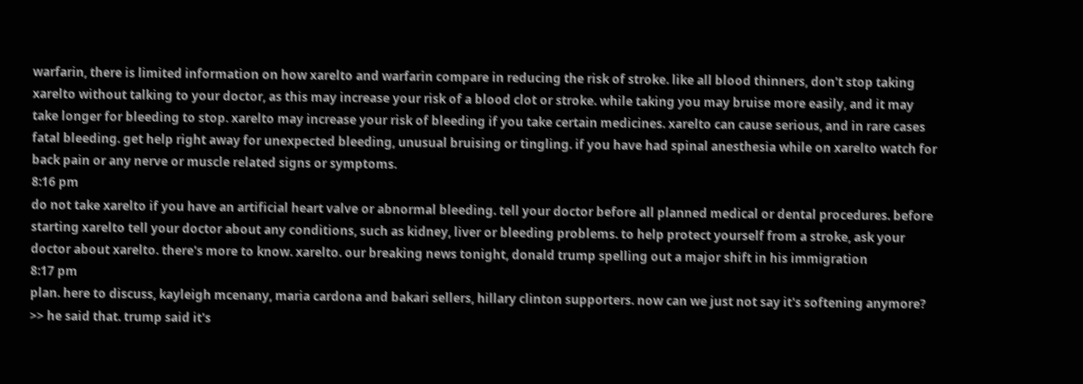warfarin, there is limited information on how xarelto and warfarin compare in reducing the risk of stroke. like all blood thinners, don't stop taking xarelto without talking to your doctor, as this may increase your risk of a blood clot or stroke. while taking you may bruise more easily, and it may take longer for bleeding to stop. xarelto may increase your risk of bleeding if you take certain medicines. xarelto can cause serious, and in rare cases fatal bleeding. get help right away for unexpected bleeding, unusual bruising or tingling. if you have had spinal anesthesia while on xarelto watch for back pain or any nerve or muscle related signs or symptoms.
8:16 pm
do not take xarelto if you have an artificial heart valve or abnormal bleeding. tell your doctor before all planned medical or dental procedures. before starting xarelto tell your doctor about any conditions, such as kidney, liver or bleeding problems. to help protect yourself from a stroke, ask your doctor about xarelto. there's more to know. xarelto. our breaking news tonight, donald trump spelling out a major shift in his immigration
8:17 pm
plan. here to discuss, kayleigh mcenany, maria cardona and bakari sellers, hillary clinton supporters. now can we just not say it's softening anymore? >> he said that. trump said it's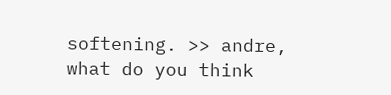softening. >> andre, what do you think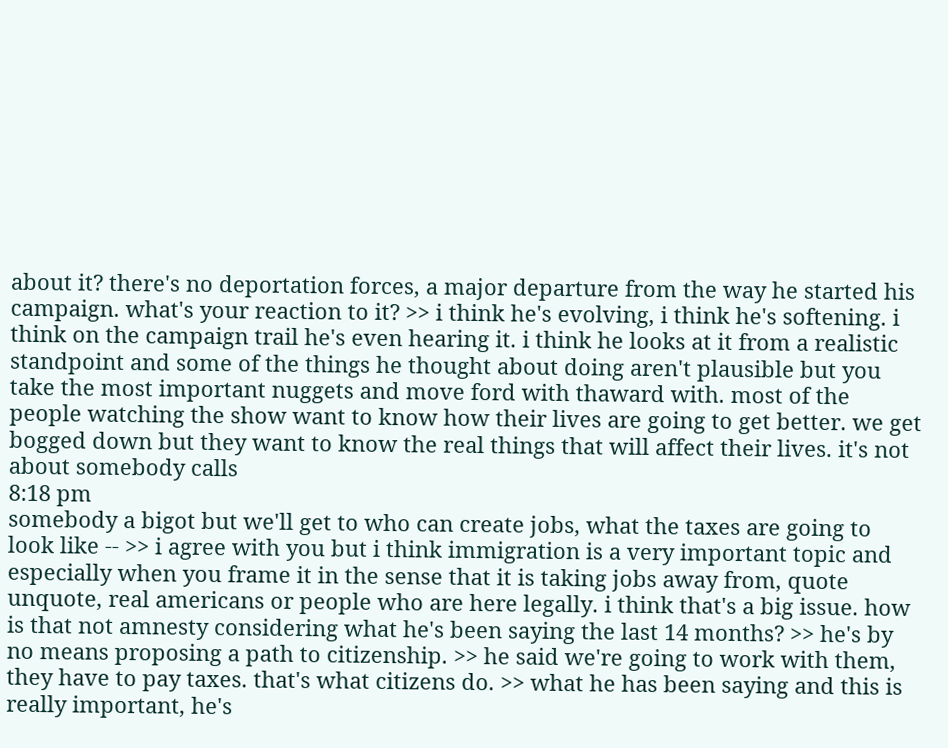about it? there's no deportation forces, a major departure from the way he started his campaign. what's your reaction to it? >> i think he's evolving, i think he's softening. i think on the campaign trail he's even hearing it. i think he looks at it from a realistic standpoint and some of the things he thought about doing aren't plausible but you take the most important nuggets and move ford with thaward with. most of the people watching the show want to know how their lives are going to get better. we get bogged down but they want to know the real things that will affect their lives. it's not about somebody calls
8:18 pm
somebody a bigot but we'll get to who can create jobs, what the taxes are going to look like -- >> i agree with you but i think immigration is a very important topic and especially when you frame it in the sense that it is taking jobs away from, quote unquote, real americans or people who are here legally. i think that's a big issue. how is that not amnesty considering what he's been saying the last 14 months? >> he's by no means proposing a path to citizenship. >> he said we're going to work with them, they have to pay taxes. that's what citizens do. >> what he has been saying and this is really important, he's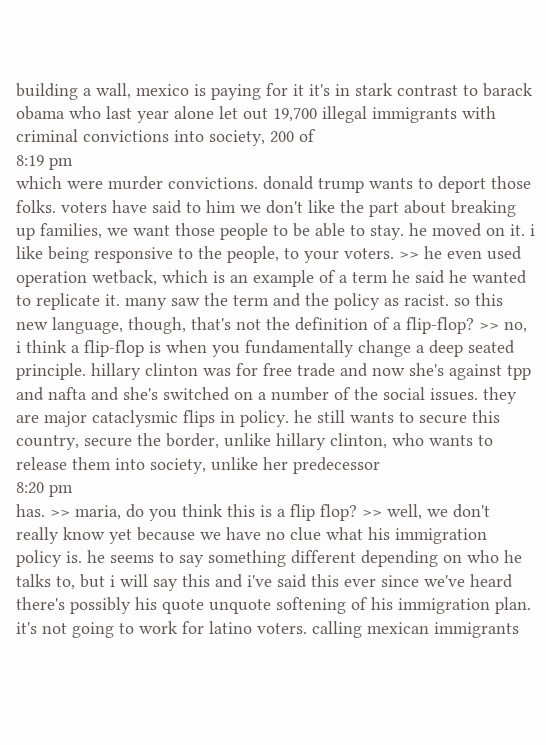building a wall, mexico is paying for it it's in stark contrast to barack obama who last year alone let out 19,700 illegal immigrants with criminal convictions into society, 200 of
8:19 pm
which were murder convictions. donald trump wants to deport those folks. voters have said to him we don't like the part about breaking up families, we want those people to be able to stay. he moved on it. i like being responsive to the people, to your voters. >> he even used operation wetback, which is an example of a term he said he wanted to replicate it. many saw the term and the policy as racist. so this new language, though, that's not the definition of a flip-flop? >> no, i think a flip-flop is when you fundamentally change a deep seated principle. hillary clinton was for free trade and now she's against tpp and nafta and she's switched on a number of the social issues. they are major cataclysmic flips in policy. he still wants to secure this country, secure the border, unlike hillary clinton, who wants to release them into society, unlike her predecessor
8:20 pm
has. >> maria, do you think this is a flip flop? >> well, we don't really know yet because we have no clue what his immigration policy is. he seems to say something different depending on who he talks to, but i will say this and i've said this ever since we've heard there's possibly his quote unquote softening of his immigration plan. it's not going to work for latino voters. calling mexican immigrants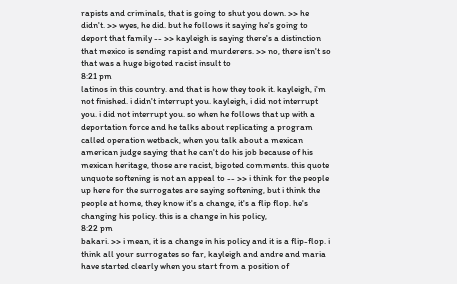rapists and criminals, that is going to shut you down. >> he didn't. >> wyes, he did. but he follows it saying he's going to deport that family -- >> kayleigh is saying there's a distinction that mexico is sending rapist and murderers. >> no, there isn't so that was a huge bigoted racist insult to
8:21 pm
latinos in this country. and that is how they took it. kayleigh, i'm not finished. i didn't interrupt you. kayleigh, i did not interrupt you. i did not interrupt you. so when he follows that up with a deportation force and he talks about replicating a program called operation wetback, when you talk about a mexican american judge saying that he can't do his job because of his mexican heritage, those are racist, bigoted comments. this quote unquote softening is not an appeal to -- >> i think for the people up here for the surrogates are saying softening, but i think the people at home, they know it's a change, it's a flip flop. he's changing his policy. this is a change in his policy,
8:22 pm
bakari. >> i mean, it is a change in his policy and it is a flip-flop. i think all your surrogates so far, kayleigh and andre and maria have started clearly when you start from a position of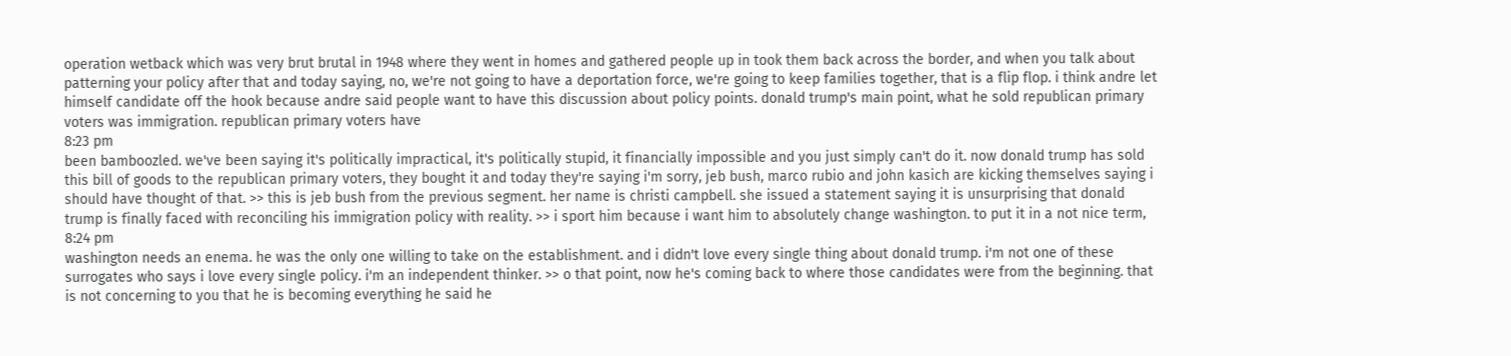operation wetback which was very brut brutal in 1948 where they went in homes and gathered people up in took them back across the border, and when you talk about patterning your policy after that and today saying, no, we're not going to have a deportation force, we're going to keep families together, that is a flip flop. i think andre let himself candidate off the hook because andre said people want to have this discussion about policy points. donald trump's main point, what he sold republican primary voters was immigration. republican primary voters have
8:23 pm
been bamboozled. we've been saying it's politically impractical, it's politically stupid, it financially impossible and you just simply can't do it. now donald trump has sold this bill of goods to the republican primary voters, they bought it and today they're saying i'm sorry, jeb bush, marco rubio and john kasich are kicking themselves saying i should have thought of that. >> this is jeb bush from the previous segment. her name is christi campbell. she issued a statement saying it is unsurprising that donald trump is finally faced with reconciling his immigration policy with reality. >> i sport him because i want him to absolutely change washington. to put it in a not nice term,
8:24 pm
washington needs an enema. he was the only one willing to take on the establishment. and i didn't love every single thing about donald trump. i'm not one of these surrogates who says i love every single policy. i'm an independent thinker. >> o that point, now he's coming back to where those candidates were from the beginning. that is not concerning to you that he is becoming everything he said he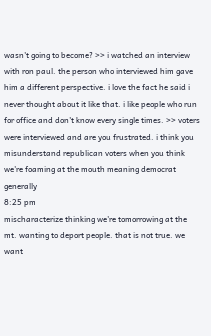wasn't going to become? >> i watched an interview with ron paul. the person who interviewed him gave him a different perspective. i love the fact he said i never thought about it like that. i like people who run for office and don't know every single times. >> voters were interviewed and are you frustrated. i think you misunderstand republican voters when you think we're foaming at the mouth meaning democrat generally
8:25 pm
mischaracterize thinking we're tomorrowing at the mt. wanting to deport people. that is not true. we want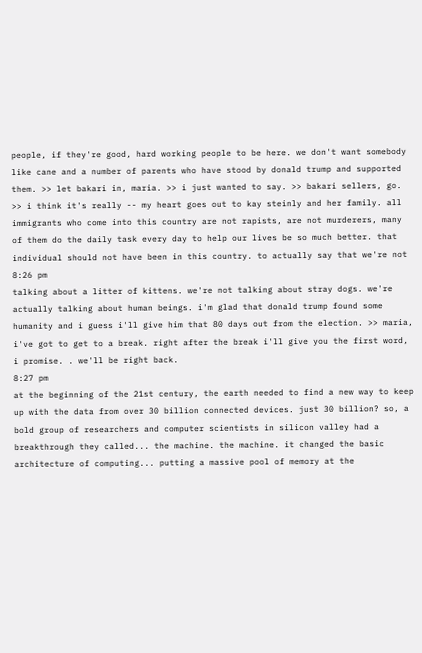people, if they're good, hard working people to be here. we don't want somebody like cane and a number of parents who have stood by donald trump and supported them. >> let bakari in, maria. >> i just wanted to say. >> bakari sellers, go. >> i think it's really -- my heart goes out to kay steinly and her family. all immigrants who come into this country are not rapists, are not murderers, many of them do the daily task every day to help our lives be so much better. that individual should not have been in this country. to actually say that we're not
8:26 pm
talking about a litter of kittens. we're not talking about stray dogs. we're actually talking about human beings. i'm glad that donald trump found some humanity and i guess i'll give him that 80 days out from the election. >> maria, i've got to get to a break. right after the break i'll give you the first word, i promise. . we'll be right back.
8:27 pm
at the beginning of the 21st century, the earth needed to find a new way to keep up with the data from over 30 billion connected devices. just 30 billion? so, a bold group of researchers and computer scientists in silicon valley had a breakthrough they called... the machine. the machine. it changed the basic architecture of computing... putting a massive pool of memory at the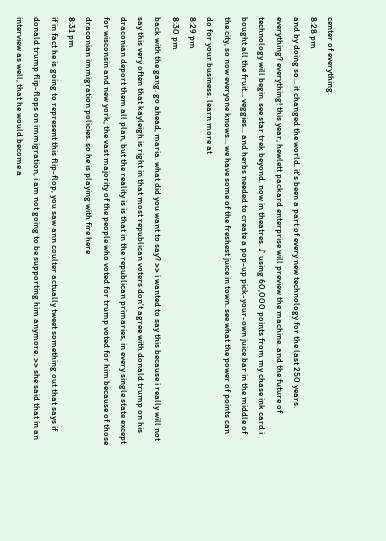center of everything.
8:28 pm
and by doing so... it changed the world. it's been a part of every new technology for the last 250 years. everything? everything! this year, hewlett packard enterprise will preview the machine. and the future of technology will begin. see star trek beyond. now in theatres. ♪ using 60,000 points from my chase ink card i bought all the fruit... veggies... and herbs needed to create a pop-up pick-your-own juice bar in the middle of the city, so now everyone knows... we have some of the freshest juice in town. see what the power of points can do for your business. learn more at
8:29 pm
8:30 pm
back with the gang. go ahead, maria. what did you want to say? >> i wanted to say this because i really will not say this very often that kayleigh is right in that most republican voters don't agree with donald trump on his draconian deport them all plan, but the reality is is that in the republican primaries, in every single state except for wisconsin and new york, the vast majority of the people who voted for trump voted for him because of those draconian immigration policies. so he is playing with fire here
8:31 pm
if in fact he is going to represent this flip-flop, you saw ann coulter actually tweet something out that says if donald trump flip-flops on immigration, i am not going to be supporting him anymore. >> she said that in an interview as well, that he would become a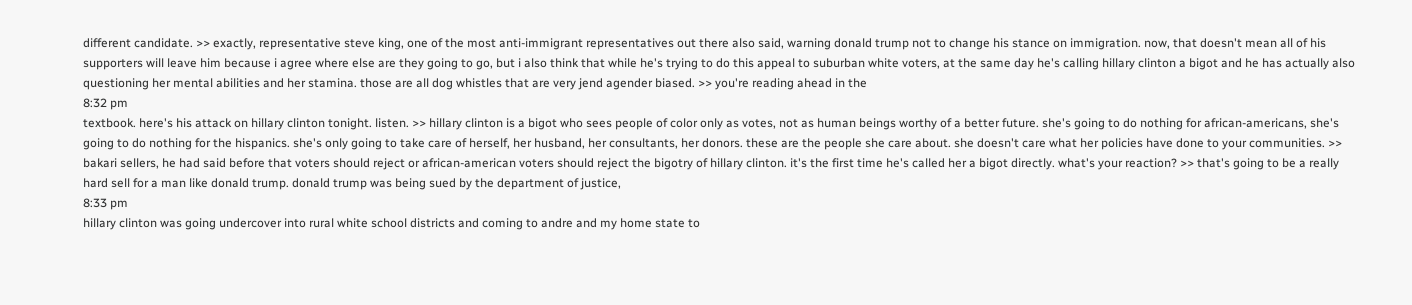different candidate. >> exactly, representative steve king, one of the most anti-immigrant representatives out there also said, warning donald trump not to change his stance on immigration. now, that doesn't mean all of his supporters will leave him because i agree where else are they going to go, but i also think that while he's trying to do this appeal to suburban white voters, at the same day he's calling hillary clinton a bigot and he has actually also questioning her mental abilities and her stamina. those are all dog whistles that are very jend agender biased. >> you're reading ahead in the
8:32 pm
textbook. here's his attack on hillary clinton tonight. listen. >> hillary clinton is a bigot who sees people of color only as votes, not as human beings worthy of a better future. she's going to do nothing for african-americans, she's going to do nothing for the hispanics. she's only going to take care of herself, her husband, her consultants, her donors. these are the people she care about. she doesn't care what her policies have done to your communities. >> bakari sellers, he had said before that voters should reject or african-american voters should reject the bigotry of hillary clinton. it's the first time he's called her a bigot directly. what's your reaction? >> that's going to be a really hard sell for a man like donald trump. donald trump was being sued by the department of justice,
8:33 pm
hillary clinton was going undercover into rural white school districts and coming to andre and my home state to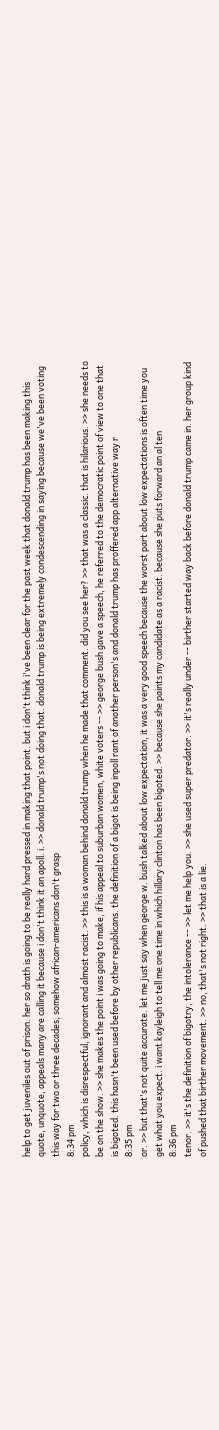help to get juveniles out of prison. her so drath is going to be really hard pressed in making that point. but i don't think i've been clear for the past week that donald trump has been making this quote, unquote, appeals many are calling it because i don't think it an apoll. i. >> donald trump's not doing that. donald trump is being extremely condescending in saying because we've been voting this way for two or three decades, somehow african-americans don't grasp
8:34 pm
policy, which is disrespectful, ignorant and almost racist. >> this is a woman behind donald trump when he made that comment. did you see her? >> that was a classic. that is hilarious. >> she needs to be on the show. >> she makes the point i was going to make, if his appeal to suburban women, white voters -- >> george bush gave a speech, he referred to the democratic point of view to one that is bigoted. this hasn't been used before by other republicans. the definition of a bigot is being inpoll rant of another person's and donald trump has proffered app alternative way r
8:35 pm
or. >> but that's not quite accurate. let me just say when george w. bush talked about low expectation, it was a very good speech because the worst part about low expectations is often time you get what you expect. i want kayleigh to tell me one time in which hillary clinton has been bigoted. >> because she paints my candidate as a racist. because she puts forward an al ten
8:36 pm
tenor. >> it's the definition of bigotry, the intolerance -- >> let me help you. >> she used super predator. >> it's really under -- birther started way back before donald trump came in. her group kind of pushed that birther movement. >> no, that's not right. >> that is a lie.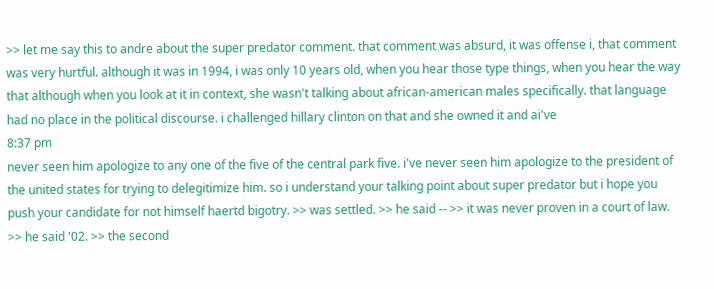>> let me say this to andre about the super predator comment. that comment was absurd, it was offense i, that comment was very hurtful. although it was in 1994, i was only 10 years old, when you hear those type things, when you hear the way that although when you look at it in context, she wasn't talking about african-american males specifically. that language had no place in the political discourse. i challenged hillary clinton on that and she owned it and ai've
8:37 pm
never seen him apologize to any one of the five of the central park five. i've never seen him apologize to the president of the united states for trying to delegitimize him. so i understand your talking point about super predator but i hope you push your candidate for not himself haertd bigotry. >> was settled. >> he said -- >> it was never proven in a court of law. >> he said '02. >> the second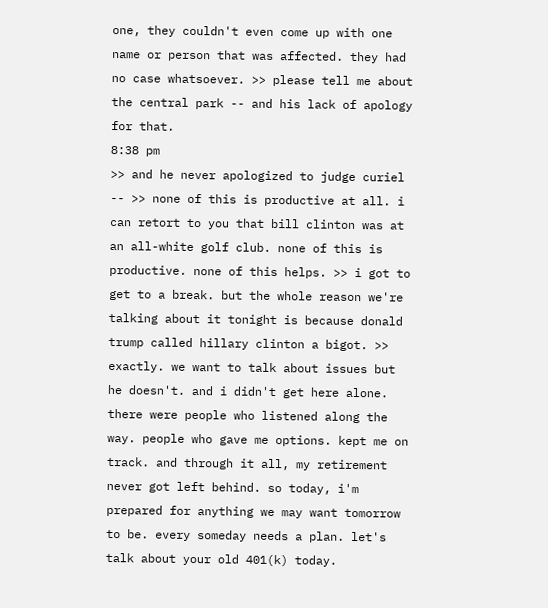one, they couldn't even come up with one name or person that was affected. they had no case whatsoever. >> please tell me about the central park -- and his lack of apology for that.
8:38 pm
>> and he never apologized to judge curiel -- >> none of this is productive at all. i can retort to you that bill clinton was at an all-white golf club. none of this is productive. none of this helps. >> i got to get to a break. but the whole reason we're talking about it tonight is because donald trump called hillary clinton a bigot. >> exactly. we want to talk about issues but he doesn't. and i didn't get here alone. there were people who listened along the way. people who gave me options. kept me on track. and through it all, my retirement never got left behind. so today, i'm prepared for anything we may want tomorrow to be. every someday needs a plan. let's talk about your old 401(k) today.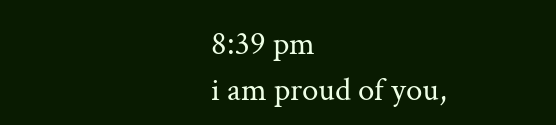8:39 pm
i am proud of you,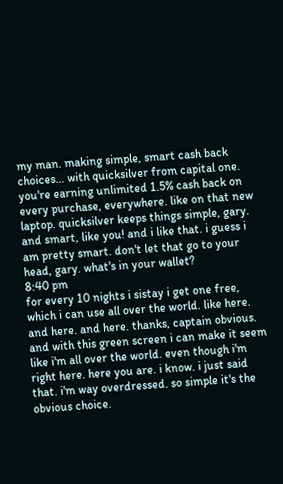my man. making simple, smart cash back choices... with quicksilver from capital one. you're earning unlimited 1.5% cash back on every purchase, everywhere. like on that new laptop. quicksilver keeps things simple, gary. and smart, like you! and i like that. i guess i am pretty smart. don't let that go to your head, gary. what's in your wallet?
8:40 pm
for every 10 nights i sistay i get one free, which i can use all over the world. like here. and here. and here. thanks, captain obvious. and with this green screen i can make it seem like i'm all over the world. even though i'm right here. here you are. i know. i just said that. i'm way overdressed. so simple it's the obvious choice.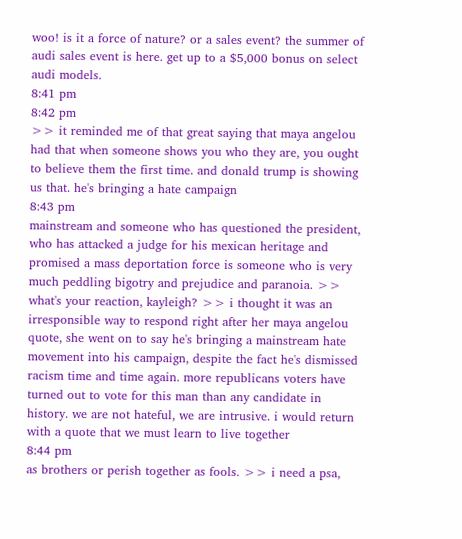woo! is it a force of nature? or a sales event? the summer of audi sales event is here. get up to a $5,000 bonus on select audi models.
8:41 pm
8:42 pm
>> it reminded me of that great saying that maya angelou had that when someone shows you who they are, you ought to believe them the first time. and donald trump is showing us that. he's bringing a hate campaign
8:43 pm
mainstream and someone who has questioned the president, who has attacked a judge for his mexican heritage and promised a mass deportation force is someone who is very much peddling bigotry and prejudice and paranoia. >> what's your reaction, kayleigh? >> i thought it was an irresponsible way to respond right after her maya angelou quote, she went on to say he's bringing a mainstream hate movement into his campaign, despite the fact he's dismissed racism time and time again. more republicans voters have turned out to vote for this man than any candidate in history. we are not hateful, we are intrusive. i would return with a quote that we must learn to live together
8:44 pm
as brothers or perish together as fools. >> i need a psa,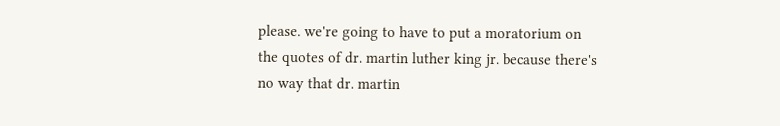please. we're going to have to put a moratorium on the quotes of dr. martin luther king jr. because there's no way that dr. martin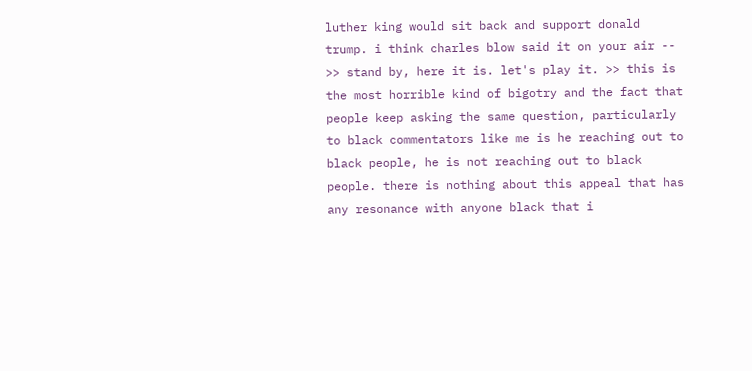luther king would sit back and support donald trump. i think charles blow said it on your air -- >> stand by, here it is. let's play it. >> this is the most horrible kind of bigotry and the fact that people keep asking the same question, particularly to black commentators like me is he reaching out to black people, he is not reaching out to black people. there is nothing about this appeal that has any resonance with anyone black that i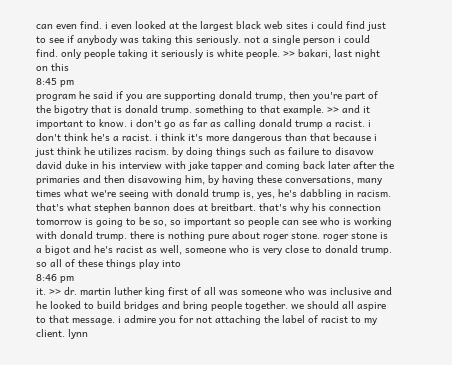can even find. i even looked at the largest black web sites i could find just to see if anybody was taking this seriously. not a single person i could find. only people taking it seriously is white people. >> bakari, last night on this
8:45 pm
program he said if you are supporting donald trump, then you're part of the bigotry that is donald trump. something to that example. >> and it important to know. i don't go as far as calling donald trump a racist. i don't think he's a racist. i think it's more dangerous than that because i just think he utilizes racism. by doing things such as failure to disavow david duke in his interview with jake tapper and coming back later after the primaries and then disavowing him, by having these conversations, many times what we're seeing with donald trump is, yes, he's dabbling in racism. that's what stephen bannon does at breitbart. that's why his connection tomorrow is going to be so, so important so people can see who is working with donald trump. there is nothing pure about roger stone. roger stone is a bigot and he's racist as well, someone who is very close to donald trump. so all of these things play into
8:46 pm
it. >> dr. martin luther king first of all was someone who was inclusive and he looked to build bridges and bring people together. we should all aspire to that message. i admire you for not attaching the label of racist to my client. lynn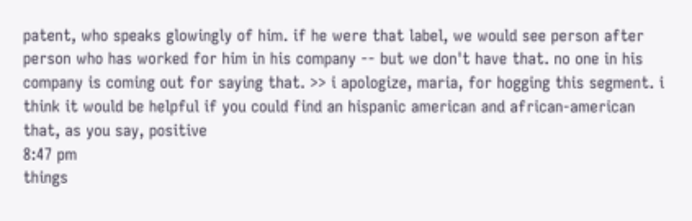patent, who speaks glowingly of him. if he were that label, we would see person after person who has worked for him in his company -- but we don't have that. no one in his company is coming out for saying that. >> i apologize, maria, for hogging this segment. i think it would be helpful if you could find an hispanic american and african-american that, as you say, positive
8:47 pm
things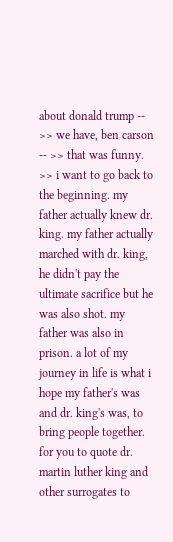about donald trump -- >> we have, ben carson -- >> that was funny. >> i want to go back to the beginning. my father actually knew dr. king. my father actually marched with dr. king, he didn't pay the ultimate sacrifice but he was also shot. my father was also in prison. a lot of my journey in life is what i hope my father's was and dr. king's was, to bring people together. for you to quote dr. martin luther king and other surrogates to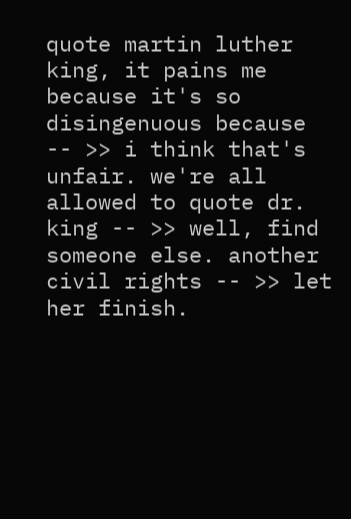quote martin luther king, it pains me because it's so disingenuous because -- >> i think that's unfair. we're all allowed to quote dr. king -- >> well, find someone else. another civil rights -- >> let her finish.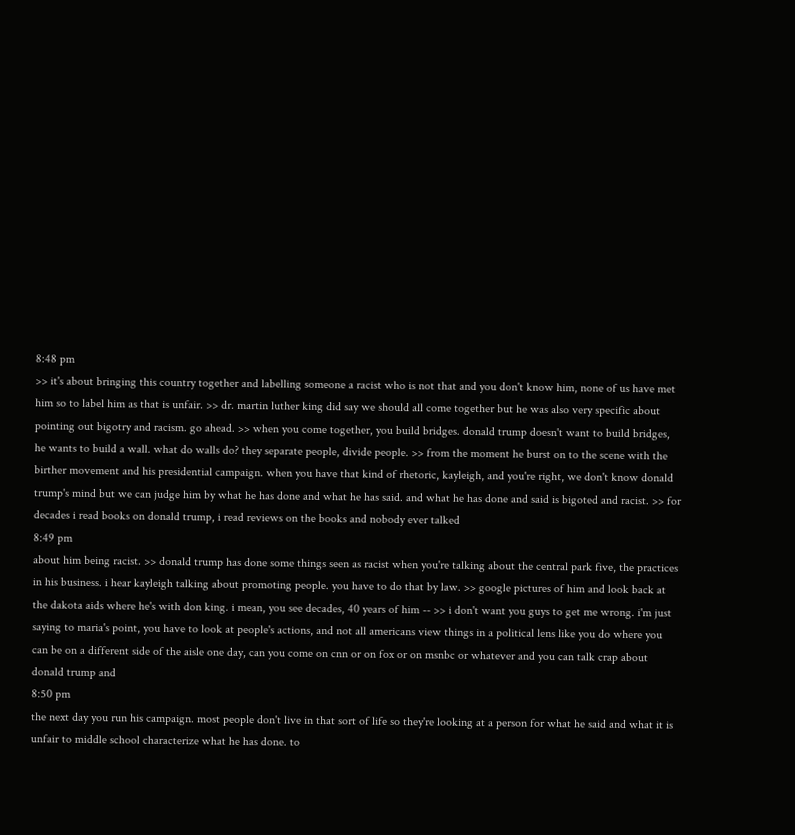8:48 pm
>> it's about bringing this country together and labelling someone a racist who is not that and you don't know him, none of us have met him so to label him as that is unfair. >> dr. martin luther king did say we should all come together but he was also very specific about pointing out bigotry and racism. go ahead. >> when you come together, you build bridges. donald trump doesn't want to build bridges, he wants to build a wall. what do walls do? they separate people, divide people. >> from the moment he burst on to the scene with the birther movement and his presidential campaign. when you have that kind of rhetoric, kayleigh, and you're right, we don't know donald trump's mind but we can judge him by what he has done and what he has said. and what he has done and said is bigoted and racist. >> for decades i read books on donald trump, i read reviews on the books and nobody ever talked
8:49 pm
about him being racist. >> donald trump has done some things seen as racist when you're talking about the central park five, the practices in his business. i hear kayleigh talking about promoting people. you have to do that by law. >> google pictures of him and look back at the dakota aids where he's with don king. i mean, you see decades, 40 years of him -- >> i don't want you guys to get me wrong. i'm just saying to maria's point, you have to look at people's actions, and not all americans view things in a political lens like you do where you can be on a different side of the aisle one day, can you come on cnn or on fox or on msnbc or whatever and you can talk crap about donald trump and
8:50 pm
the next day you run his campaign. most people don't live in that sort of life so they're looking at a person for what he said and what it is unfair to middle school characterize what he has done. to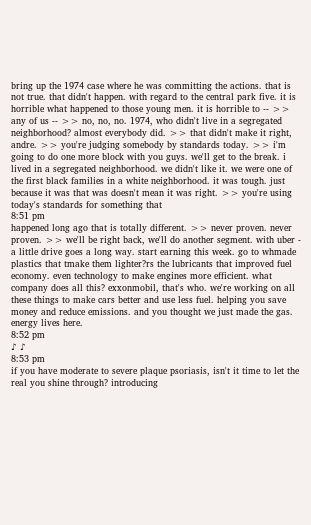bring up the 1974 case where he was committing the actions. that is not true. that didn't happen. with regard to the central park five. it is horrible what happened to those young men. it is horrible to -- >> any of us -- >> no, no, no. 1974, who didn't live in a segregated neighborhood? almost everybody did. >> that didn't make it right, andre. >> you're judging somebody by standards today. >> i'm going to do one more block with you guys. we'll get to the break. i lived in a segregated neighborhood. we didn't like it. we were one of the first black families in a white neighborhood. it was tough. just because it was that was doesn't mean it was right. >> you're using today's standards for something that
8:51 pm
happened long ago that is totally different. >> never proven. never proven. >> we'll be right back, we'll do another segment. with uber - a little drive goes a long way. start earning this week. go to whmade plastics that tmake them lighter?rs the lubricants that improved fuel economy. even technology to make engines more efficient. what company does all this? exxonmobil, that's who. we're working on all these things to make cars better and use less fuel. helping you save money and reduce emissions. and you thought we just made the gas. energy lives here.
8:52 pm
♪ ♪
8:53 pm
if you have moderate to severe plaque psoriasis, isn't it time to let the real you shine through? introducing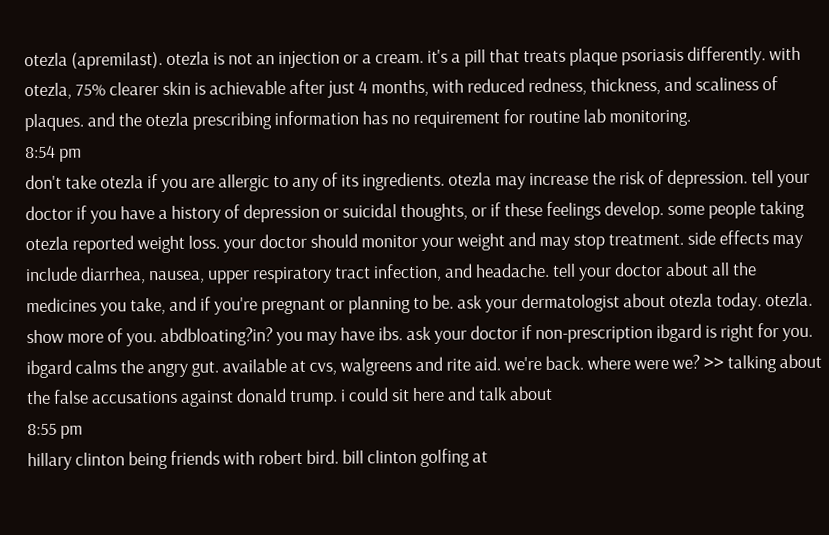otezla (apremilast). otezla is not an injection or a cream. it's a pill that treats plaque psoriasis differently. with otezla, 75% clearer skin is achievable after just 4 months, with reduced redness, thickness, and scaliness of plaques. and the otezla prescribing information has no requirement for routine lab monitoring.
8:54 pm
don't take otezla if you are allergic to any of its ingredients. otezla may increase the risk of depression. tell your doctor if you have a history of depression or suicidal thoughts, or if these feelings develop. some people taking otezla reported weight loss. your doctor should monitor your weight and may stop treatment. side effects may include diarrhea, nausea, upper respiratory tract infection, and headache. tell your doctor about all the medicines you take, and if you're pregnant or planning to be. ask your dermatologist about otezla today. otezla. show more of you. abdbloating?in? you may have ibs. ask your doctor if non-prescription ibgard is right for you. ibgard calms the angry gut. available at cvs, walgreens and rite aid. we're back. where were we? >> talking about the false accusations against donald trump. i could sit here and talk about
8:55 pm
hillary clinton being friends with robert bird. bill clinton golfing at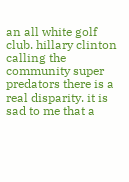an all white golf club. hillary clinton calling the community super predators there is a real disparity. it is sad to me that a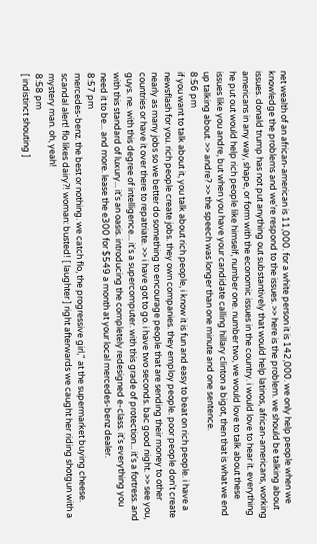net wealth of an african-american is 11,000. for a white person it is 142,000. we only help people when we knowledge the problems and we're respond to the issues. >> here is the problem. we should be talking about issues. donald trump has not put anything out substantively that would help latinos, african-americans, working americans in any way, shape, or form with the economic issues in the country. i would love to hear it. everything he put out would help rich people like himself, number one. number two, we would love to talk about these issues like you andre, but when you have your candidate calling hillary clinton a bigot, then that is what we end up talking about. >> andre? >> the speech was longer than one minute and one sentence.
8:56 pm
if you want to talk about it, you talk about rich people, i know it is fun and easy to beat on rich people. i have a newsflash for you. rich people create jobs. they own companies. they employ people. poor people don't create nearly as many jobs so we better do something to encourage people that are sending their money to other countries or have it over there to repatriate. >> i have got to go. i have two seconds. bac good night. >> see you, guys. ne. with this degree of intelligence... it's a supercomputer. with this grade of protection... it's a fortress. and with this standard of luxury... it's an oasis. introducing the completely redesigned e-class. it's everything you need it to be... and more. lease the e300 for $549 a month at your local mercedes-benz dealer.
8:57 pm
mercedes-benz. the best or nothing. we catch flo, the progressive girl," at the supermarket buying cheese. scandal alert! flo likes dairy?! woman: busted! [ laughter ] right afterwards we caught her riding shotgun with a mystery man. oh, yeah!
8:58 pm
[ indistinct shouting ]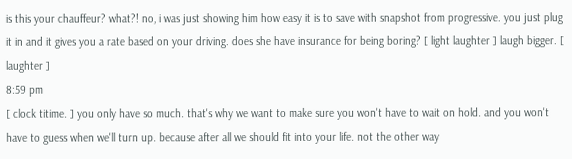is this your chauffeur? what?! no, i was just showing him how easy it is to save with snapshot from progressive. you just plug it in and it gives you a rate based on your driving. does she have insurance for being boring? [ light laughter ] laugh bigger. [ laughter ]
8:59 pm
[ clock titime. ] you only have so much. that's why we want to make sure you won't have to wait on hold. and you won't have to guess when we'll turn up. because after all we should fit into your life. not the other way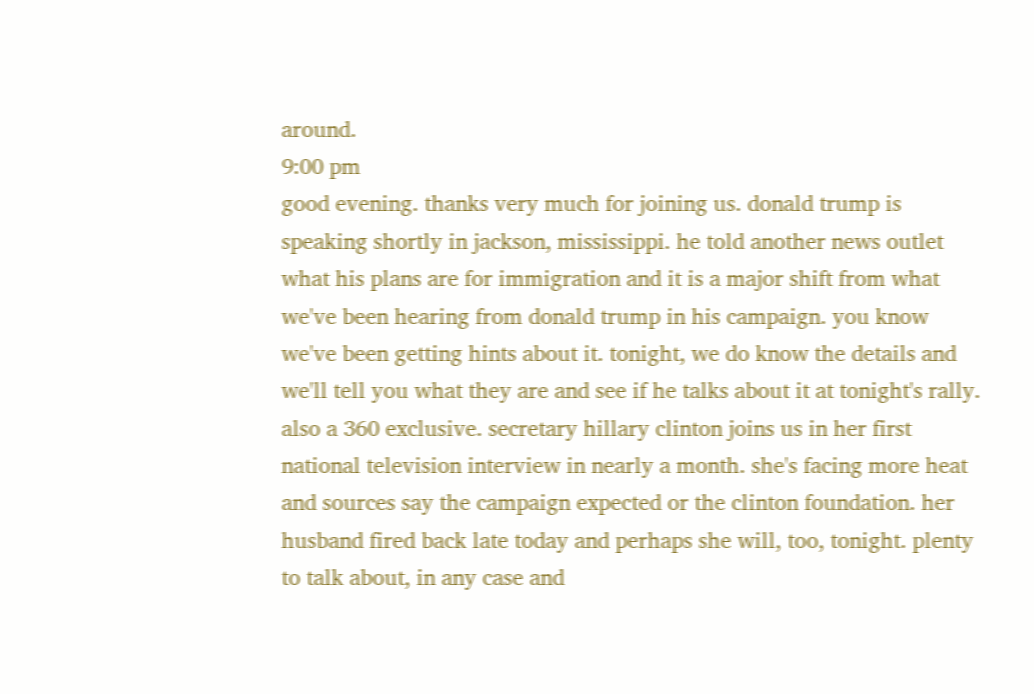around.
9:00 pm
good evening. thanks very much for joining us. donald trump is speaking shortly in jackson, mississippi. he told another news outlet what his plans are for immigration and it is a major shift from what we've been hearing from donald trump in his campaign. you know we've been getting hints about it. tonight, we do know the details and we'll tell you what they are and see if he talks about it at tonight's rally. also a 360 exclusive. secretary hillary clinton joins us in her first national television interview in nearly a month. she's facing more heat and sources say the campaign expected or the clinton foundation. her husband fired back late today and perhaps she will, too, tonight. plenty to talk about, in any case and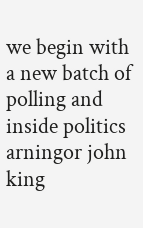we begin with a new batch of polling and inside politics arningor john king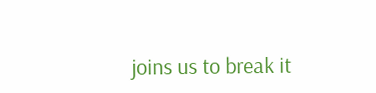joins us to break it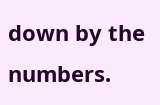down by the numbers.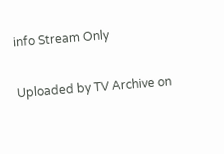info Stream Only

Uploaded by TV Archive on